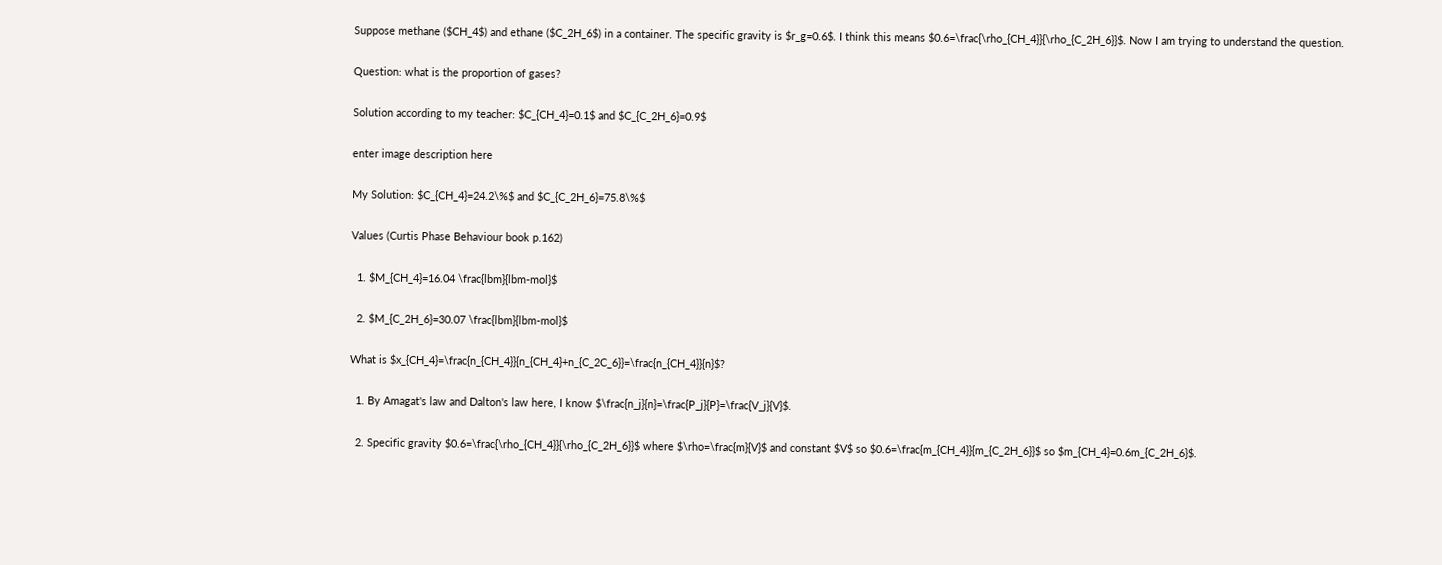Suppose methane ($CH_4$) and ethane ($C_2H_6$) in a container. The specific gravity is $r_g=0.6$. I think this means $0.6=\frac{\rho_{CH_4}}{\rho_{C_2H_6}}$. Now I am trying to understand the question.

Question: what is the proportion of gases?

Solution according to my teacher: $C_{CH_4}=0.1$ and $C_{C_2H_6}=0.9$

enter image description here

My Solution: $C_{CH_4}=24.2\%$ and $C_{C_2H_6}=75.8\%$

Values (Curtis Phase Behaviour book p.162)

  1. $M_{CH_4}=16.04 \frac{lbm}{lbm-mol}$

  2. $M_{C_2H_6}=30.07 \frac{lbm}{lbm-mol}$

What is $x_{CH_4}=\frac{n_{CH_4}}{n_{CH_4}+n_{C_2C_6}}=\frac{n_{CH_4}}{n}$?

  1. By Amagat's law and Dalton's law here, I know $\frac{n_j}{n}=\frac{P_j}{P}=\frac{V_j}{V}$.

  2. Specific gravity $0.6=\frac{\rho_{CH_4}}{\rho_{C_2H_6}}$ where $\rho=\frac{m}{V}$ and constant $V$ so $0.6=\frac{m_{CH_4}}{m_{C_2H_6}}$ so $m_{CH_4}=0.6m_{C_2H_6}$.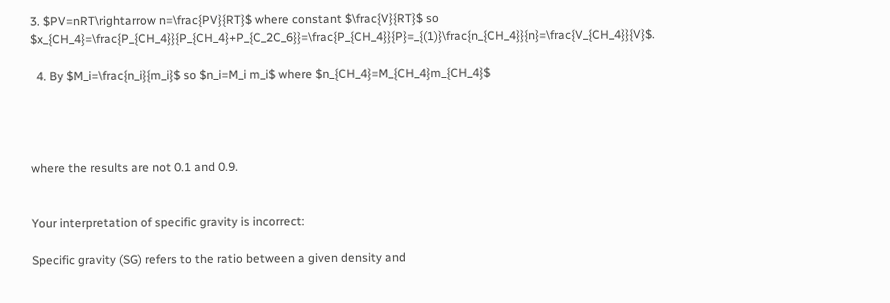3. $PV=nRT\rightarrow n=\frac{PV}{RT}$ where constant $\frac{V}{RT}$ so $x_{CH_4}=\frac{P_{CH_4}}{P_{CH_4}+P_{C_2C_6}}=\frac{P_{CH_4}}{P}=_{(1)}\frac{n_{CH_4}}{n}=\frac{V_{CH_4}}{V}$.

  4. By $M_i=\frac{n_i}{m_i}$ so $n_i=M_i m_i$ where $n_{CH_4}=M_{CH_4}m_{CH_4}$




where the results are not 0.1 and 0.9.


Your interpretation of specific gravity is incorrect:

Specific gravity (SG) refers to the ratio between a given density and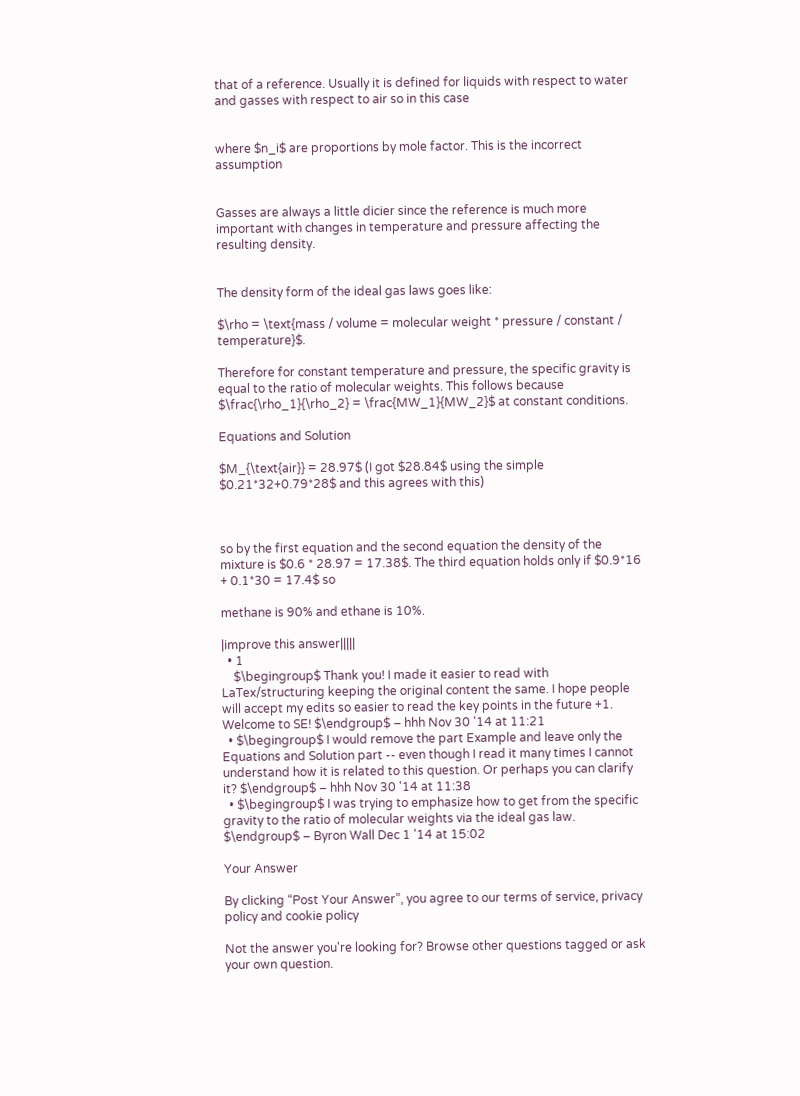that of a reference. Usually it is defined for liquids with respect to water and gasses with respect to air so in this case


where $n_i$ are proportions by mole factor. This is the incorrect assumption


Gasses are always a little dicier since the reference is much more important with changes in temperature and pressure affecting the resulting density.


The density form of the ideal gas laws goes like:

$\rho = \text{mass / volume = molecular weight * pressure / constant / temperature}$.

Therefore for constant temperature and pressure, the specific gravity is equal to the ratio of molecular weights. This follows because $\frac{\rho_1}{\rho_2} = \frac{MW_1}{MW_2}$ at constant conditions.

Equations and Solution

$M_{\text{air}} = 28.97$ (I got $28.84$ using the simple $0.21*32+0.79*28$ and this agrees with this)



so by the first equation and the second equation the density of the mixture is $0.6 * 28.97 = 17.38$. The third equation holds only if $0.9*16 + 0.1*30 = 17.4$ so

methane is 90% and ethane is 10%.

|improve this answer|||||
  • 1
    $\begingroup$ Thank you! I made it easier to read with LaTex/structuring keeping the original content the same. I hope people will accept my edits so easier to read the key points in the future +1. Welcome to SE! $\endgroup$ – hhh Nov 30 '14 at 11:21
  • $\begingroup$ I would remove the part Example and leave only the Equations and Solution part -- even though I read it many times I cannot understand how it is related to this question. Or perhaps you can clarify it? $\endgroup$ – hhh Nov 30 '14 at 11:38
  • $\begingroup$ I was trying to emphasize how to get from the specific gravity to the ratio of molecular weights via the ideal gas law. $\endgroup$ – Byron Wall Dec 1 '14 at 15:02

Your Answer

By clicking “Post Your Answer”, you agree to our terms of service, privacy policy and cookie policy

Not the answer you're looking for? Browse other questions tagged or ask your own question.